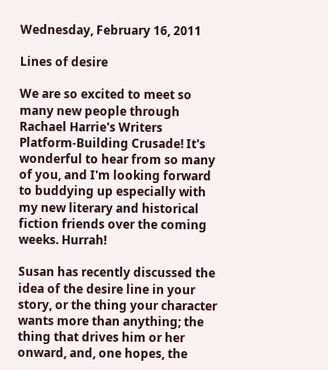Wednesday, February 16, 2011

Lines of desire

We are so excited to meet so many new people through Rachael Harrie's Writers Platform-Building Crusade! It's wonderful to hear from so many of you, and I'm looking forward to buddying up especially with my new literary and historical fiction friends over the coming weeks. Hurrah!

Susan has recently discussed the idea of the desire line in your story, or the thing your character wants more than anything; the thing that drives him or her onward, and, one hopes, the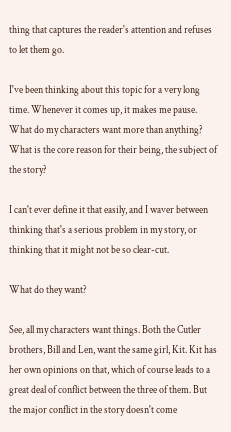thing that captures the reader's attention and refuses to let them go.

I've been thinking about this topic for a very long time. Whenever it comes up, it makes me pause. What do my characters want more than anything? What is the core reason for their being, the subject of the story?

I can't ever define it that easily, and I waver between thinking that's a serious problem in my story, or thinking that it might not be so clear-cut.

What do they want?

See, all my characters want things. Both the Cutler brothers, Bill and Len, want the same girl, Kit. Kit has her own opinions on that, which of course leads to a great deal of conflict between the three of them. But the major conflict in the story doesn't come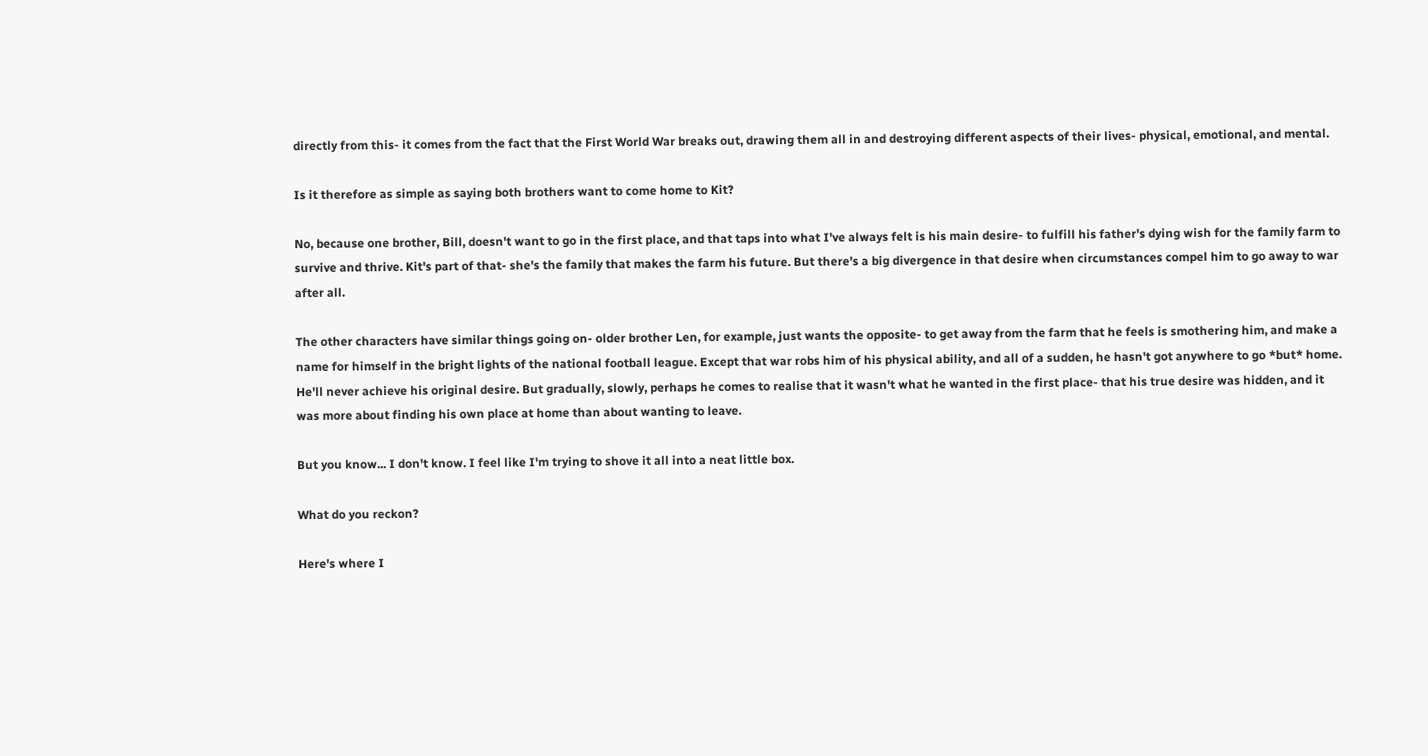directly from this- it comes from the fact that the First World War breaks out, drawing them all in and destroying different aspects of their lives- physical, emotional, and mental.

Is it therefore as simple as saying both brothers want to come home to Kit?

No, because one brother, Bill, doesn't want to go in the first place, and that taps into what I've always felt is his main desire- to fulfill his father's dying wish for the family farm to survive and thrive. Kit's part of that- she's the family that makes the farm his future. But there's a big divergence in that desire when circumstances compel him to go away to war after all.

The other characters have similar things going on- older brother Len, for example, just wants the opposite- to get away from the farm that he feels is smothering him, and make a name for himself in the bright lights of the national football league. Except that war robs him of his physical ability, and all of a sudden, he hasn't got anywhere to go *but* home. He'll never achieve his original desire. But gradually, slowly, perhaps he comes to realise that it wasn't what he wanted in the first place- that his true desire was hidden, and it was more about finding his own place at home than about wanting to leave.

But you know... I don't know. I feel like I'm trying to shove it all into a neat little box.

What do you reckon?

Here's where I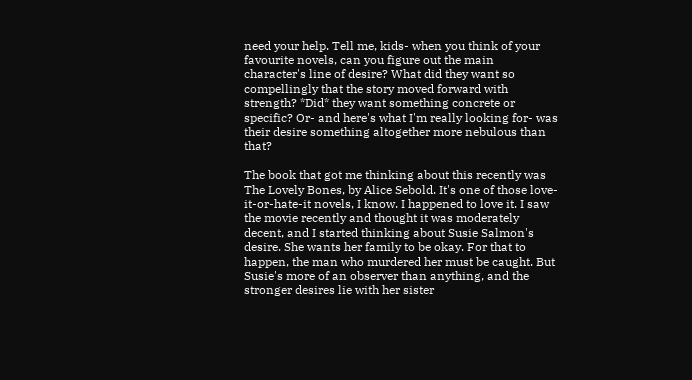need your help. Tell me, kids- when you think of your favourite novels, can you figure out the main character's line of desire? What did they want so compellingly that the story moved forward with strength? *Did* they want something concrete or specific? Or- and here's what I'm really looking for- was their desire something altogether more nebulous than that?

The book that got me thinking about this recently was The Lovely Bones, by Alice Sebold. It's one of those love-it-or-hate-it novels, I know. I happened to love it. I saw the movie recently and thought it was moderately decent, and I started thinking about Susie Salmon's desire. She wants her family to be okay. For that to happen, the man who murdered her must be caught. But Susie's more of an observer than anything, and the stronger desires lie with her sister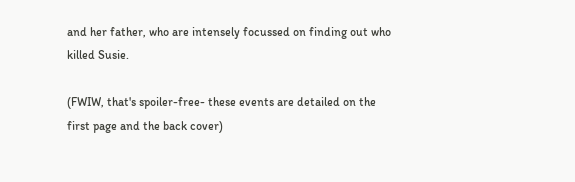and her father, who are intensely focussed on finding out who killed Susie.

(FWIW, that's spoiler-free- these events are detailed on the first page and the back cover)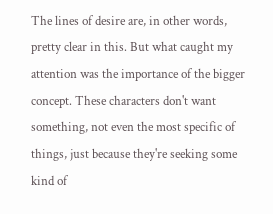The lines of desire are, in other words, pretty clear in this. But what caught my attention was the importance of the bigger concept. These characters don't want something, not even the most specific of things, just because they're seeking some kind of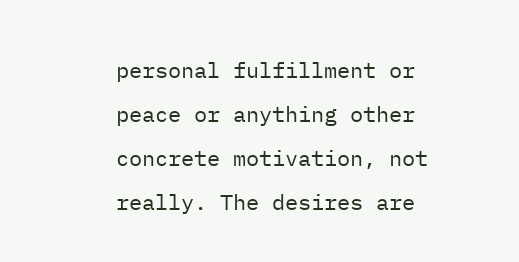personal fulfillment or peace or anything other concrete motivation, not really. The desires are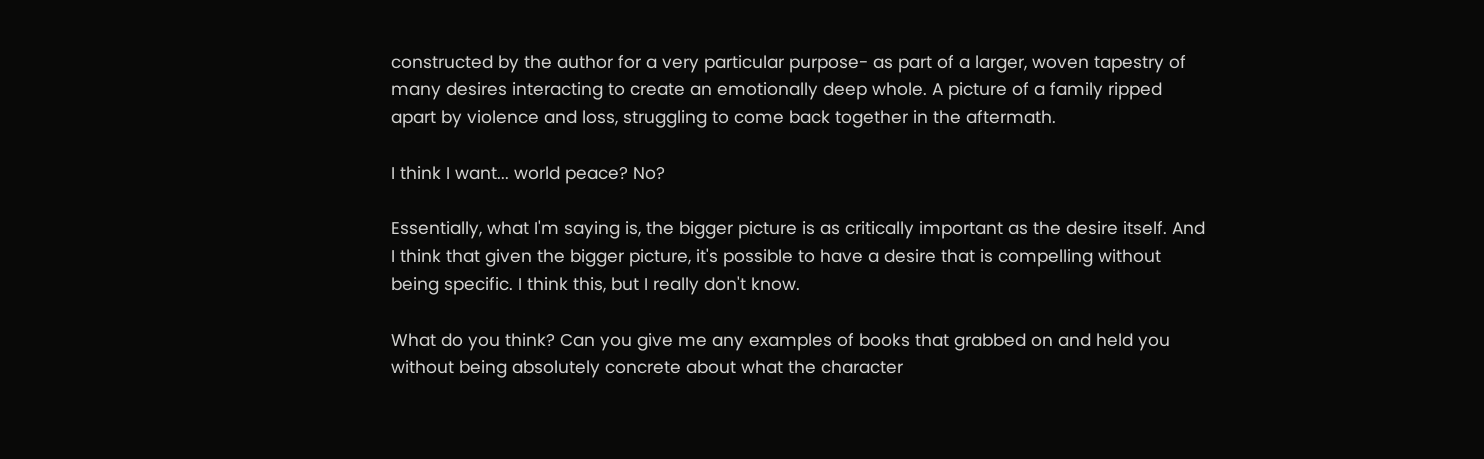constructed by the author for a very particular purpose- as part of a larger, woven tapestry of many desires interacting to create an emotionally deep whole. A picture of a family ripped apart by violence and loss, struggling to come back together in the aftermath.

I think I want... world peace? No?

Essentially, what I'm saying is, the bigger picture is as critically important as the desire itself. And I think that given the bigger picture, it's possible to have a desire that is compelling without being specific. I think this, but I really don't know.

What do you think? Can you give me any examples of books that grabbed on and held you without being absolutely concrete about what the character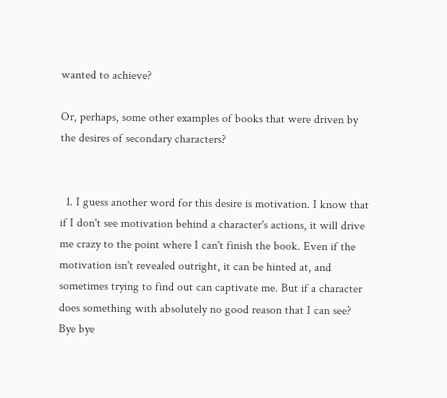wanted to achieve?

Or, perhaps, some other examples of books that were driven by the desires of secondary characters?


  1. I guess another word for this desire is motivation. I know that if I don't see motivation behind a character's actions, it will drive me crazy to the point where I can't finish the book. Even if the motivation isn't revealed outright, it can be hinted at, and sometimes trying to find out can captivate me. But if a character does something with absolutely no good reason that I can see? Bye bye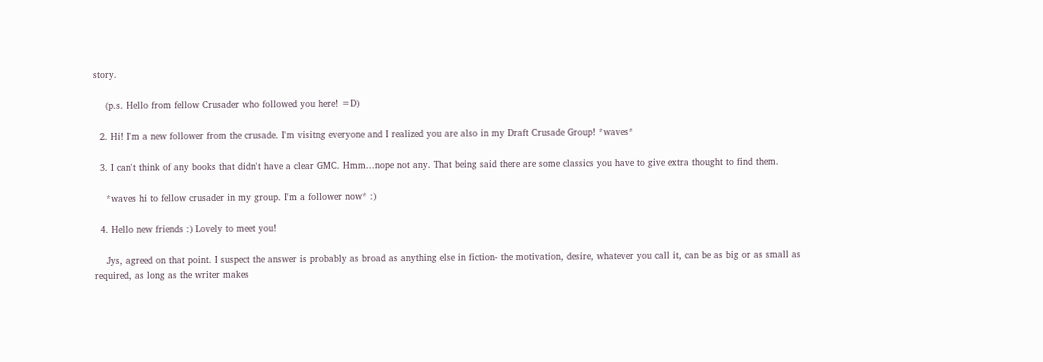story.

    (p.s. Hello from fellow Crusader who followed you here! =D)

  2. Hi! I'm a new follower from the crusade. I'm visitng everyone and I realized you are also in my Draft Crusade Group! *waves*

  3. I can't think of any books that didn't have a clear GMC. Hmm...nope not any. That being said there are some classics you have to give extra thought to find them.

    *waves hi to fellow crusader in my group. I'm a follower now* :)

  4. Hello new friends :) Lovely to meet you!

    Jys, agreed on that point. I suspect the answer is probably as broad as anything else in fiction- the motivation, desire, whatever you call it, can be as big or as small as required, as long as the writer makes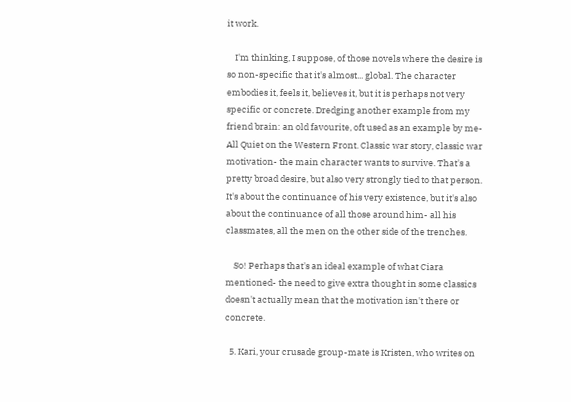it work.

    I'm thinking, I suppose, of those novels where the desire is so non-specific that it's almost... global. The character embodies it, feels it, believes it, but it is perhaps not very specific or concrete. Dredging another example from my friend brain: an old favourite, oft used as an example by me- All Quiet on the Western Front. Classic war story, classic war motivation- the main character wants to survive. That's a pretty broad desire, but also very strongly tied to that person. It's about the continuance of his very existence, but it's also about the continuance of all those around him- all his classmates, all the men on the other side of the trenches.

    So! Perhaps that's an ideal example of what Ciara mentioned- the need to give extra thought in some classics doesn't actually mean that the motivation isn't there or concrete.

  5. Kari, your crusade group-mate is Kristen, who writes on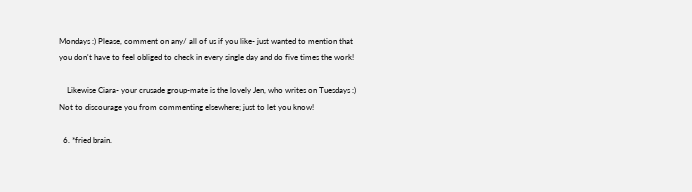Mondays :) Please, comment on any/ all of us if you like- just wanted to mention that you don't have to feel obliged to check in every single day and do five times the work!

    Likewise Ciara- your crusade group-mate is the lovely Jen, who writes on Tuesdays :) Not to discourage you from commenting elsewhere; just to let you know!

  6. *fried brain.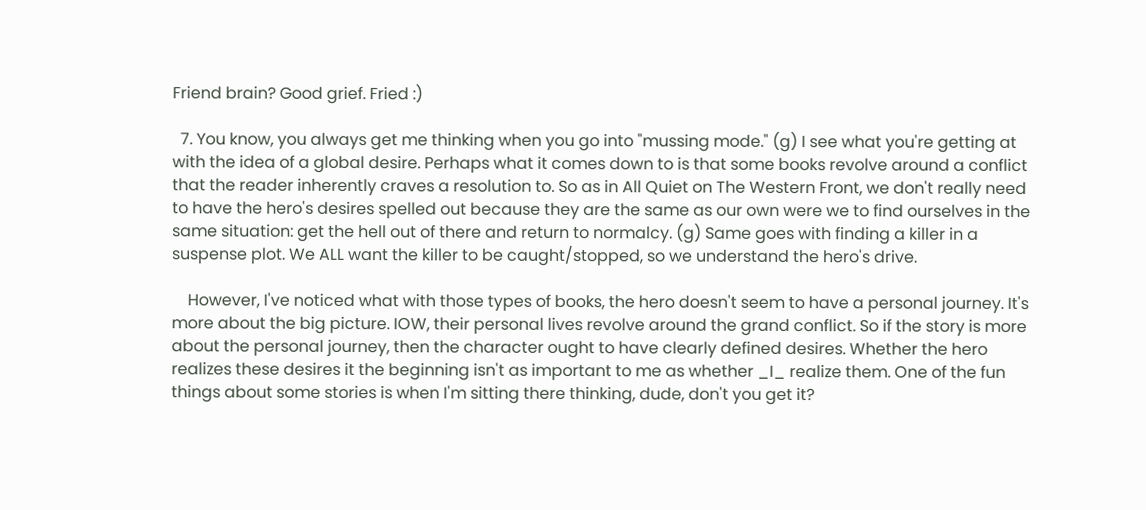Friend brain? Good grief. Fried :)

  7. You know, you always get me thinking when you go into "mussing mode." (g) I see what you're getting at with the idea of a global desire. Perhaps what it comes down to is that some books revolve around a conflict that the reader inherently craves a resolution to. So as in All Quiet on The Western Front, we don't really need to have the hero's desires spelled out because they are the same as our own were we to find ourselves in the same situation: get the hell out of there and return to normalcy. (g) Same goes with finding a killer in a suspense plot. We ALL want the killer to be caught/stopped, so we understand the hero's drive.

    However, I've noticed what with those types of books, the hero doesn't seem to have a personal journey. It's more about the big picture. IOW, their personal lives revolve around the grand conflict. So if the story is more about the personal journey, then the character ought to have clearly defined desires. Whether the hero realizes these desires it the beginning isn't as important to me as whether _I_ realize them. One of the fun things about some stories is when I'm sitting there thinking, dude, don't you get it?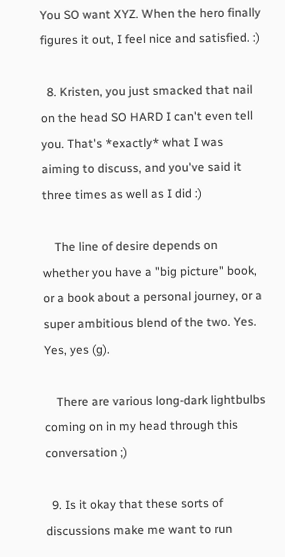You SO want XYZ. When the hero finally figures it out, I feel nice and satisfied. :)

  8. Kristen, you just smacked that nail on the head SO HARD I can't even tell you. That's *exactly* what I was aiming to discuss, and you've said it three times as well as I did :)

    The line of desire depends on whether you have a "big picture" book, or a book about a personal journey, or a super ambitious blend of the two. Yes. Yes, yes (g).

    There are various long-dark lightbulbs coming on in my head through this conversation ;)

  9. Is it okay that these sorts of discussions make me want to run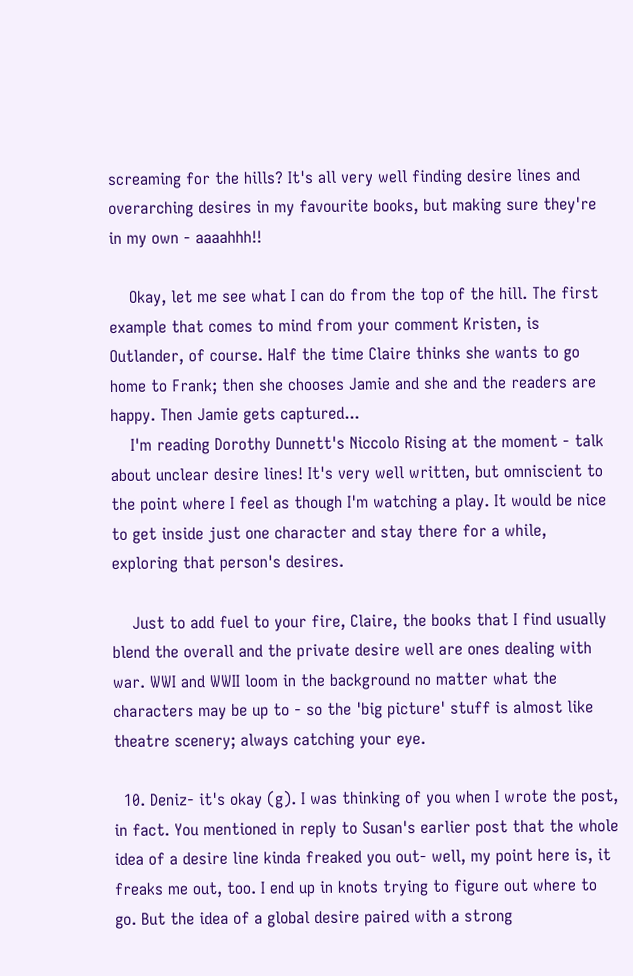screaming for the hills? It's all very well finding desire lines and overarching desires in my favourite books, but making sure they're in my own - aaaahhh!!

    Okay, let me see what I can do from the top of the hill. The first example that comes to mind from your comment Kristen, is Outlander, of course. Half the time Claire thinks she wants to go home to Frank; then she chooses Jamie and she and the readers are happy. Then Jamie gets captured...
    I'm reading Dorothy Dunnett's Niccolo Rising at the moment - talk about unclear desire lines! It's very well written, but omniscient to the point where I feel as though I'm watching a play. It would be nice to get inside just one character and stay there for a while, exploring that person's desires.

    Just to add fuel to your fire, Claire, the books that I find usually blend the overall and the private desire well are ones dealing with war. WWI and WWII loom in the background no matter what the characters may be up to - so the 'big picture' stuff is almost like theatre scenery; always catching your eye.

  10. Deniz- it's okay (g). I was thinking of you when I wrote the post, in fact. You mentioned in reply to Susan's earlier post that the whole idea of a desire line kinda freaked you out- well, my point here is, it freaks me out, too. I end up in knots trying to figure out where to go. But the idea of a global desire paired with a strong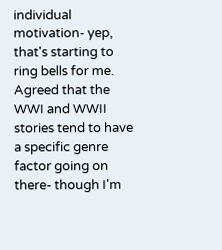individual motivation- yep, that's starting to ring bells for me. Agreed that the WWI and WWII stories tend to have a specific genre factor going on there- though I'm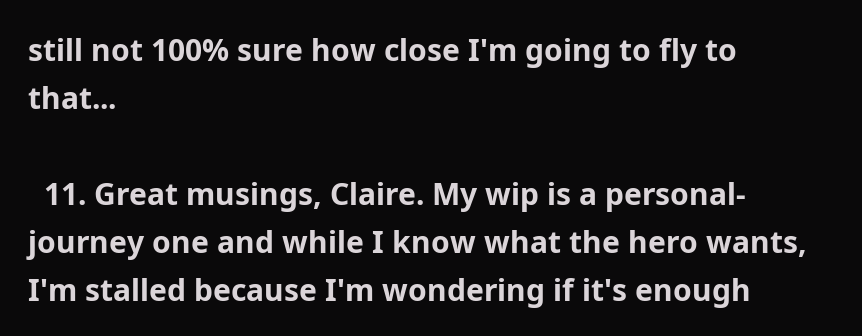still not 100% sure how close I'm going to fly to that...

  11. Great musings, Claire. My wip is a personal-journey one and while I know what the hero wants, I'm stalled because I'm wondering if it's enough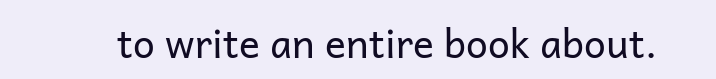to write an entire book about.